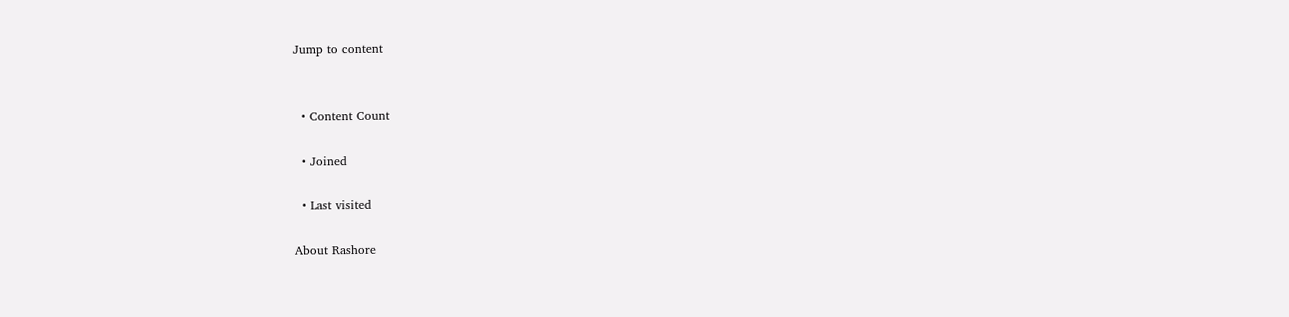Jump to content


  • Content Count

  • Joined

  • Last visited

About Rashore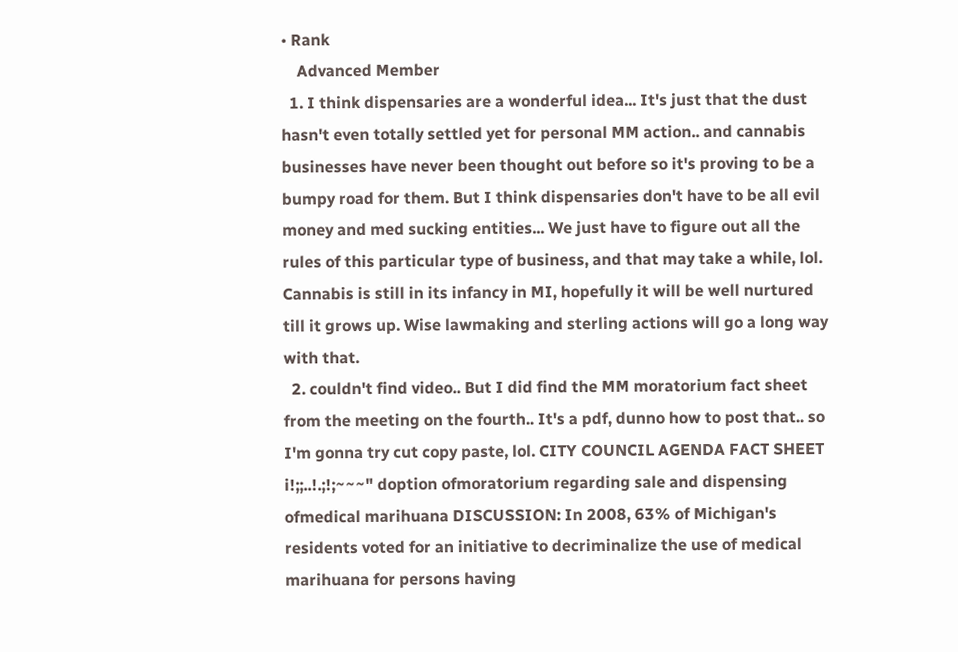• Rank
    Advanced Member
  1. I think dispensaries are a wonderful idea... It's just that the dust hasn't even totally settled yet for personal MM action.. and cannabis businesses have never been thought out before so it's proving to be a bumpy road for them. But I think dispensaries don't have to be all evil money and med sucking entities... We just have to figure out all the rules of this particular type of business, and that may take a while, lol. Cannabis is still in its infancy in MI, hopefully it will be well nurtured till it grows up. Wise lawmaking and sterling actions will go a long way with that.
  2. couldn't find video.. But I did find the MM moratorium fact sheet from the meeting on the fourth.. It's a pdf, dunno how to post that.. so I'm gonna try cut copy paste, lol. CITY COUNCIL AGENDA FACT SHEET i!;;..!.;!;~~~" doption ofmoratorium regarding sale and dispensing ofmedical marihuana DISCUSSION: In 2008, 63% of Michigan's residents voted for an initiative to decriminalize the use of medical marihuana for persons having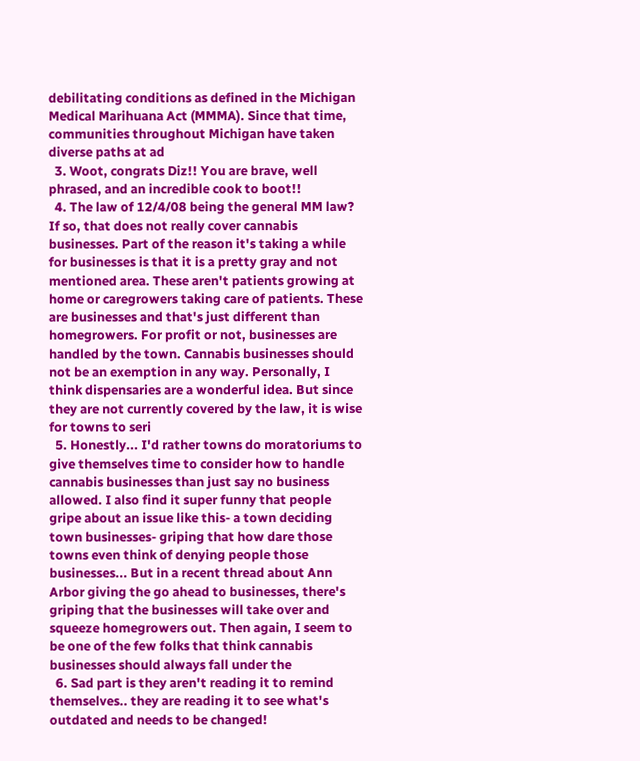debilitating conditions as defined in the Michigan Medical Marihuana Act (MMMA). Since that time, communities throughout Michigan have taken diverse paths at ad
  3. Woot, congrats Diz!! You are brave, well phrased, and an incredible cook to boot!!
  4. The law of 12/4/08 being the general MM law? If so, that does not really cover cannabis businesses. Part of the reason it's taking a while for businesses is that it is a pretty gray and not mentioned area. These aren't patients growing at home or caregrowers taking care of patients. These are businesses and that's just different than homegrowers. For profit or not, businesses are handled by the town. Cannabis businesses should not be an exemption in any way. Personally, I think dispensaries are a wonderful idea. But since they are not currently covered by the law, it is wise for towns to seri
  5. Honestly... I'd rather towns do moratoriums to give themselves time to consider how to handle cannabis businesses than just say no business allowed. I also find it super funny that people gripe about an issue like this- a town deciding town businesses- griping that how dare those towns even think of denying people those businesses... But in a recent thread about Ann Arbor giving the go ahead to businesses, there's griping that the businesses will take over and squeeze homegrowers out. Then again, I seem to be one of the few folks that think cannabis businesses should always fall under the
  6. Sad part is they aren't reading it to remind themselves.. they are reading it to see what's outdated and needs to be changed!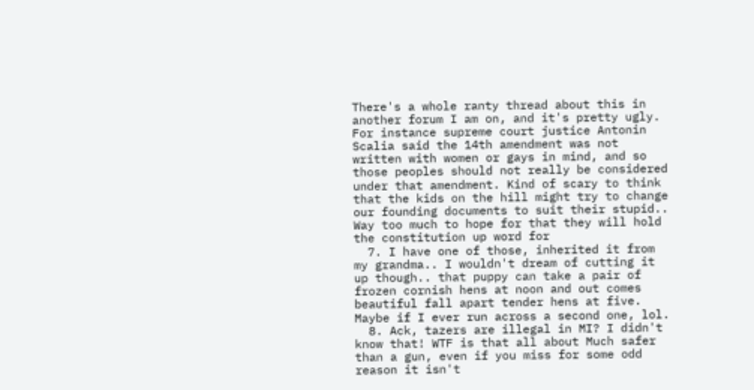There's a whole ranty thread about this in another forum I am on, and it's pretty ugly. For instance supreme court justice Antonin Scalia said the 14th amendment was not written with women or gays in mind, and so those peoples should not really be considered under that amendment. Kind of scary to think that the kids on the hill might try to change our founding documents to suit their stupid.. Way too much to hope for that they will hold the constitution up word for
  7. I have one of those, inherited it from my grandma.. I wouldn't dream of cutting it up though.. that puppy can take a pair of frozen cornish hens at noon and out comes beautiful fall apart tender hens at five. Maybe if I ever run across a second one, lol.
  8. Ack, tazers are illegal in MI? I didn't know that! WTF is that all about Much safer than a gun, even if you miss for some odd reason it isn't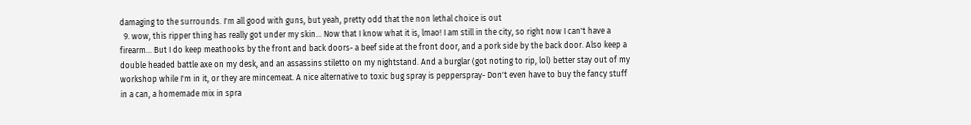damaging to the surrounds. I'm all good with guns, but yeah, pretty odd that the non lethal choice is out
  9. wow, this ripper thing has really got under my skin... Now that I know what it is, lmao! I am still in the city, so right now I can't have a firearm... But I do keep meathooks by the front and back doors- a beef side at the front door, and a pork side by the back door. Also keep a double headed battle axe on my desk, and an assassins stiletto on my nightstand. And a burglar (got noting to rip, lol) better stay out of my workshop while I'm in it, or they are mincemeat. A nice alternative to toxic bug spray is pepperspray- Don't even have to buy the fancy stuff in a can, a homemade mix in spra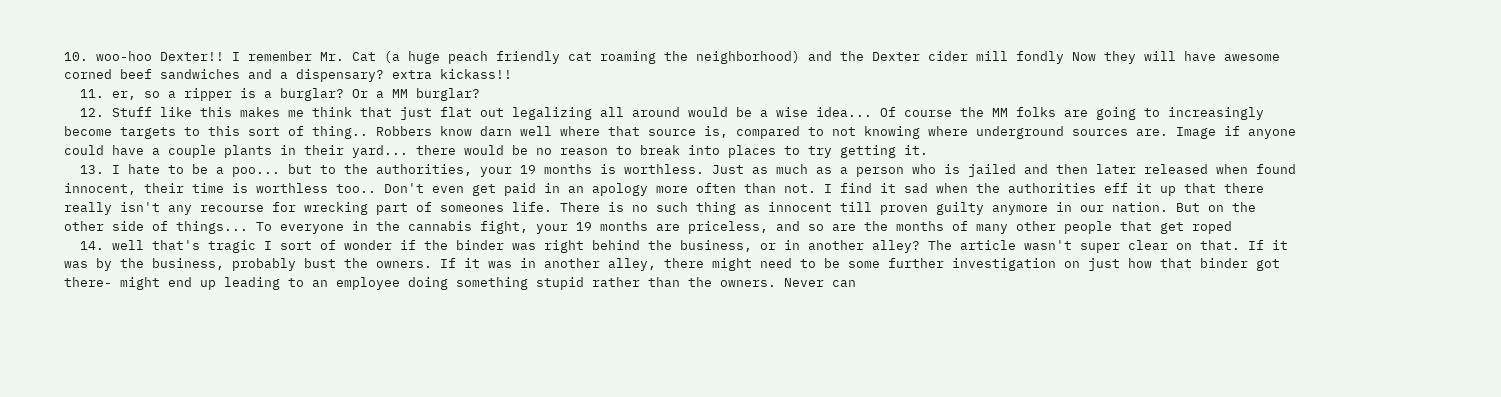10. woo-hoo Dexter!! I remember Mr. Cat (a huge peach friendly cat roaming the neighborhood) and the Dexter cider mill fondly Now they will have awesome corned beef sandwiches and a dispensary? extra kickass!!
  11. er, so a ripper is a burglar? Or a MM burglar?
  12. Stuff like this makes me think that just flat out legalizing all around would be a wise idea... Of course the MM folks are going to increasingly become targets to this sort of thing.. Robbers know darn well where that source is, compared to not knowing where underground sources are. Image if anyone could have a couple plants in their yard... there would be no reason to break into places to try getting it.
  13. I hate to be a poo... but to the authorities, your 19 months is worthless. Just as much as a person who is jailed and then later released when found innocent, their time is worthless too.. Don't even get paid in an apology more often than not. I find it sad when the authorities eff it up that there really isn't any recourse for wrecking part of someones life. There is no such thing as innocent till proven guilty anymore in our nation. But on the other side of things... To everyone in the cannabis fight, your 19 months are priceless, and so are the months of many other people that get roped
  14. well that's tragic I sort of wonder if the binder was right behind the business, or in another alley? The article wasn't super clear on that. If it was by the business, probably bust the owners. If it was in another alley, there might need to be some further investigation on just how that binder got there- might end up leading to an employee doing something stupid rather than the owners. Never can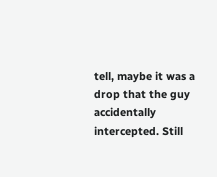tell, maybe it was a drop that the guy accidentally intercepted. Still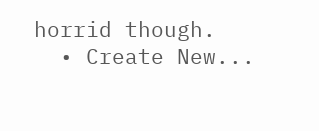horrid though.
  • Create New...